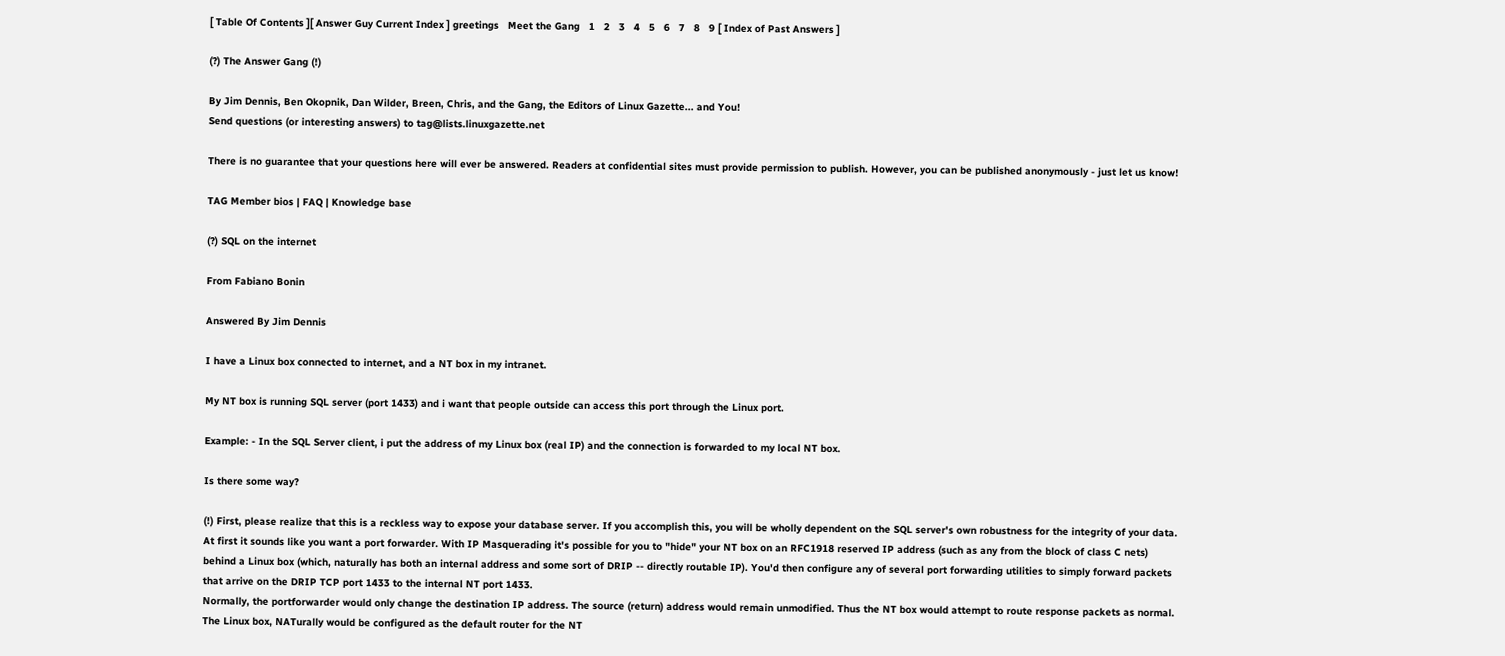[ Table Of Contents ][ Answer Guy Current Index ] greetings   Meet the Gang   1   2   3   4   5   6   7   8   9 [ Index of Past Answers ]

(?) The Answer Gang (!)

By Jim Dennis, Ben Okopnik, Dan Wilder, Breen, Chris, and the Gang, the Editors of Linux Gazette... and You!
Send questions (or interesting answers) to tag@lists.linuxgazette.net

There is no guarantee that your questions here will ever be answered. Readers at confidential sites must provide permission to publish. However, you can be published anonymously - just let us know!

TAG Member bios | FAQ | Knowledge base

(?) SQL on the internet

From Fabiano Bonin

Answered By Jim Dennis

I have a Linux box connected to internet, and a NT box in my intranet.

My NT box is running SQL server (port 1433) and i want that people outside can access this port through the Linux port.

Example: - In the SQL Server client, i put the address of my Linux box (real IP) and the connection is forwarded to my local NT box.

Is there some way?

(!) First, please realize that this is a reckless way to expose your database server. If you accomplish this, you will be wholly dependent on the SQL server's own robustness for the integrity of your data.
At first it sounds like you want a port forwarder. With IP Masquerading it's possible for you to "hide" your NT box on an RFC1918 reserved IP address (such as any from the block of class C nets) behind a Linux box (which, naturally has both an internal address and some sort of DRIP -- directly routable IP). You'd then configure any of several port forwarding utilities to simply forward packets that arrive on the DRIP TCP port 1433 to the internal NT port 1433.
Normally, the portforwarder would only change the destination IP address. The source (return) address would remain unmodified. Thus the NT box would attempt to route response packets as normal. The Linux box, NATurally would be configured as the default router for the NT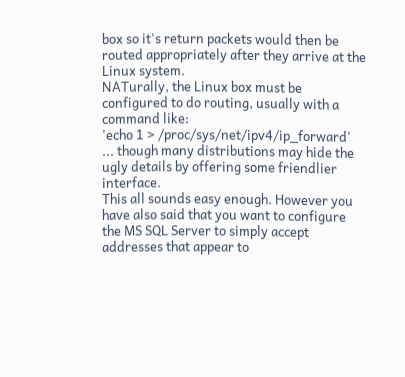box so it's return packets would then be routed appropriately after they arrive at the Linux system.
NATurally, the Linux box must be configured to do routing, usually with a command like:
'echo 1 > /proc/sys/net/ipv4/ip_forward'
... though many distributions may hide the ugly details by offering some friendlier interface.
This all sounds easy enough. However you have also said that you want to configure the MS SQL Server to simply accept addresses that appear to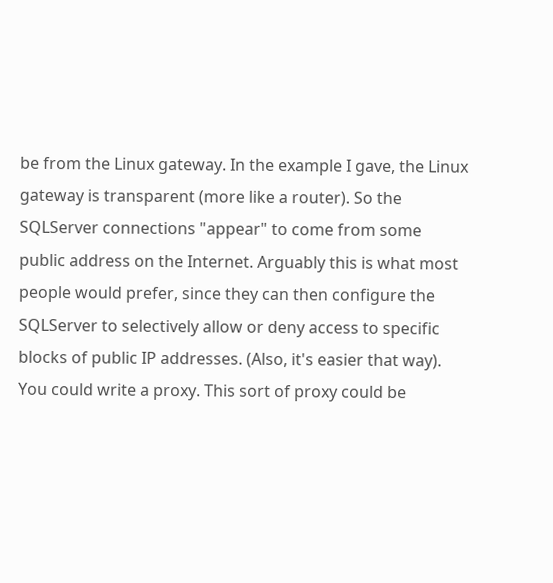be from the Linux gateway. In the example I gave, the Linux gateway is transparent (more like a router). So the SQLServer connections "appear" to come from some public address on the Internet. Arguably this is what most people would prefer, since they can then configure the SQLServer to selectively allow or deny access to specific blocks of public IP addresses. (Also, it's easier that way).
You could write a proxy. This sort of proxy could be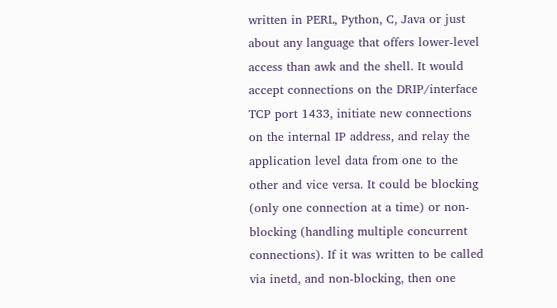written in PERL, Python, C, Java or just about any language that offers lower-level access than awk and the shell. It would accept connections on the DRIP/interface TCP port 1433, initiate new connections on the internal IP address, and relay the application level data from one to the other and vice versa. It could be blocking (only one connection at a time) or non-blocking (handling multiple concurrent connections). If it was written to be called via inetd, and non-blocking, then one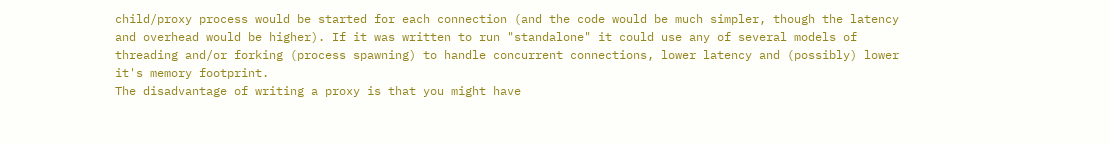child/proxy process would be started for each connection (and the code would be much simpler, though the latency and overhead would be higher). If it was written to run "standalone" it could use any of several models of threading and/or forking (process spawning) to handle concurrent connections, lower latency and (possibly) lower it's memory footprint.
The disadvantage of writing a proxy is that you might have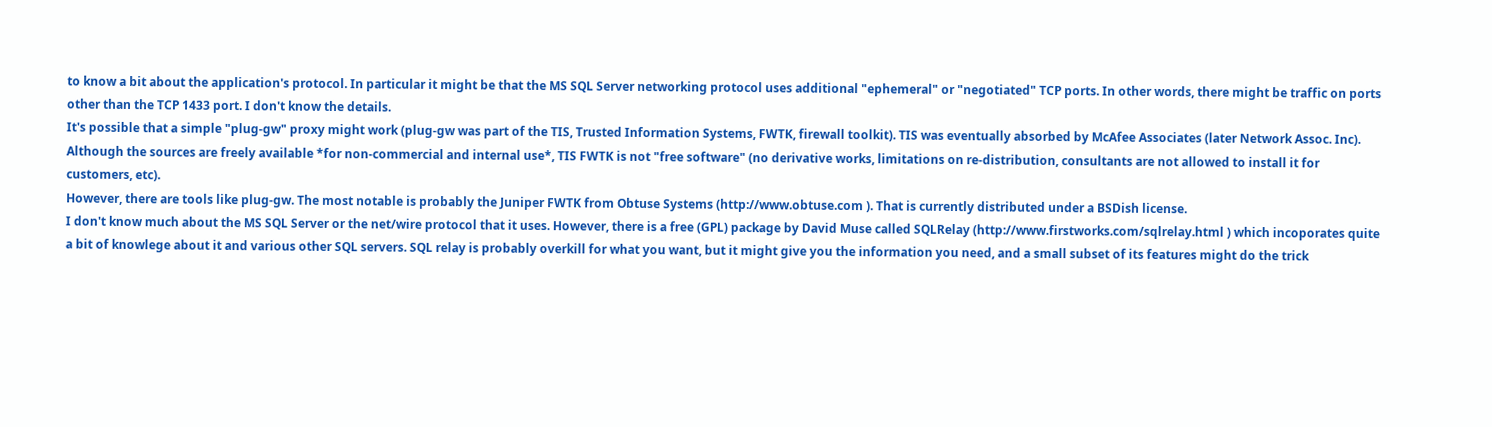to know a bit about the application's protocol. In particular it might be that the MS SQL Server networking protocol uses additional "ephemeral" or "negotiated" TCP ports. In other words, there might be traffic on ports other than the TCP 1433 port. I don't know the details.
It's possible that a simple "plug-gw" proxy might work (plug-gw was part of the TIS, Trusted Information Systems, FWTK, firewall toolkit). TIS was eventually absorbed by McAfee Associates (later Network Assoc. Inc). Although the sources are freely available *for non-commercial and internal use*, TIS FWTK is not "free software" (no derivative works, limitations on re-distribution, consultants are not allowed to install it for customers, etc).
However, there are tools like plug-gw. The most notable is probably the Juniper FWTK from Obtuse Systems (http://www.obtuse.com ). That is currently distributed under a BSDish license.
I don't know much about the MS SQL Server or the net/wire protocol that it uses. However, there is a free (GPL) package by David Muse called SQLRelay (http://www.firstworks.com/sqlrelay.html ) which incoporates quite a bit of knowlege about it and various other SQL servers. SQL relay is probably overkill for what you want, but it might give you the information you need, and a small subset of its features might do the trick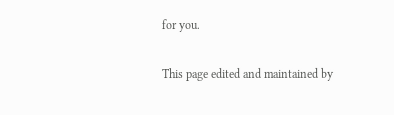for you.

This page edited and maintained by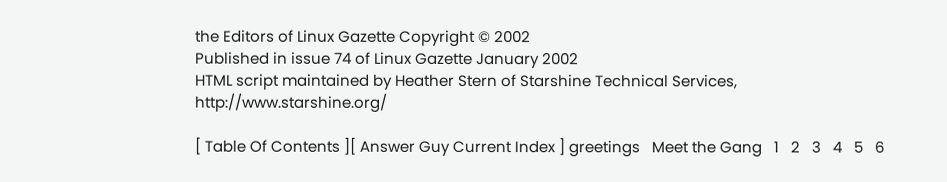the Editors of Linux Gazette Copyright © 2002
Published in issue 74 of Linux Gazette January 2002
HTML script maintained by Heather Stern of Starshine Technical Services, http://www.starshine.org/

[ Table Of Contents ][ Answer Guy Current Index ] greetings   Meet the Gang   1   2   3   4   5   6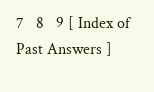7   8   9 [ Index of Past Answers ]